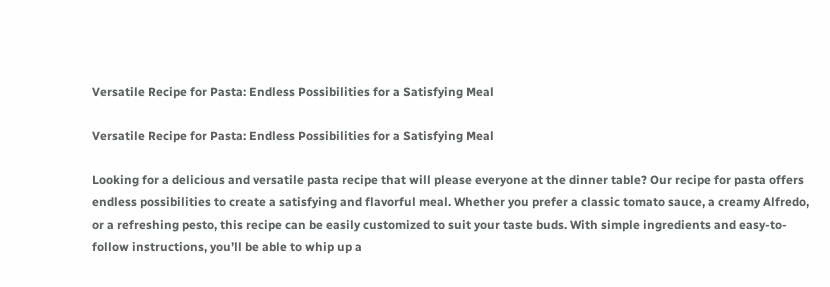Versatile Recipe for Pasta: Endless Possibilities for a Satisfying Meal

Versatile Recipe for Pasta: Endless Possibilities for a Satisfying Meal

Looking for a delicious and versatile pasta recipe that will please everyone at the dinner table? Our recipe for pasta offers endless possibilities to create a satisfying and flavorful meal. Whether you prefer a classic tomato sauce, a creamy Alfredo, or a refreshing pesto, this recipe can be easily customized to suit your taste buds. With simple ingredients and easy-to-follow instructions, you’ll be able to whip up a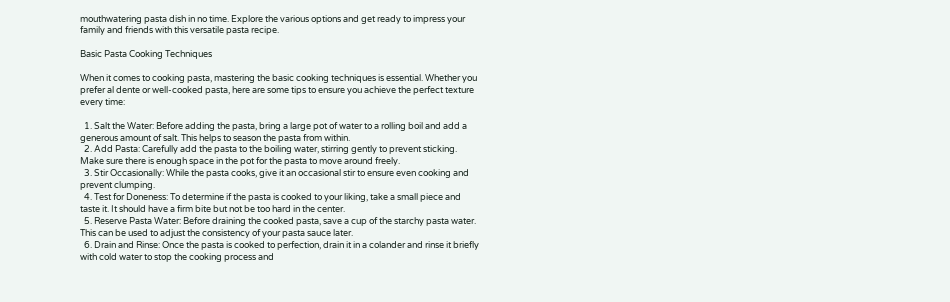mouthwatering pasta dish in no time. Explore the various options and get ready to impress your family and friends with this versatile pasta recipe.

Basic Pasta Cooking Techniques

When it comes to cooking pasta, mastering the basic cooking techniques is essential. Whether you prefer al dente or well-cooked pasta, here are some tips to ensure you achieve the perfect texture every time:

  1. Salt the Water: Before adding the pasta, bring a large pot of water to a rolling boil and add a generous amount of salt. This helps to season the pasta from within.
  2. Add Pasta: Carefully add the pasta to the boiling water, stirring gently to prevent sticking. Make sure there is enough space in the pot for the pasta to move around freely.
  3. Stir Occasionally: While the pasta cooks, give it an occasional stir to ensure even cooking and prevent clumping.
  4. Test for Doneness: To determine if the pasta is cooked to your liking, take a small piece and taste it. It should have a firm bite but not be too hard in the center.
  5. Reserve Pasta Water: Before draining the cooked pasta, save a cup of the starchy pasta water. This can be used to adjust the consistency of your pasta sauce later.
  6. Drain and Rinse: Once the pasta is cooked to perfection, drain it in a colander and rinse it briefly with cold water to stop the cooking process and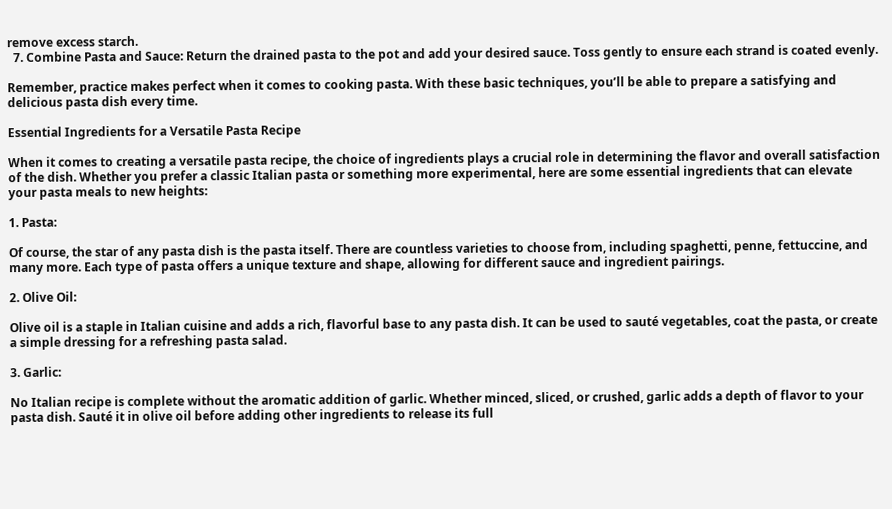remove excess starch.
  7. Combine Pasta and Sauce: Return the drained pasta to the pot and add your desired sauce. Toss gently to ensure each strand is coated evenly.

Remember, practice makes perfect when it comes to cooking pasta. With these basic techniques, you’ll be able to prepare a satisfying and delicious pasta dish every time.

Essential Ingredients for a Versatile Pasta Recipe

When it comes to creating a versatile pasta recipe, the choice of ingredients plays a crucial role in determining the flavor and overall satisfaction of the dish. Whether you prefer a classic Italian pasta or something more experimental, here are some essential ingredients that can elevate your pasta meals to new heights:

1. Pasta:

Of course, the star of any pasta dish is the pasta itself. There are countless varieties to choose from, including spaghetti, penne, fettuccine, and many more. Each type of pasta offers a unique texture and shape, allowing for different sauce and ingredient pairings.

2. Olive Oil:

Olive oil is a staple in Italian cuisine and adds a rich, flavorful base to any pasta dish. It can be used to sauté vegetables, coat the pasta, or create a simple dressing for a refreshing pasta salad.

3. Garlic:

No Italian recipe is complete without the aromatic addition of garlic. Whether minced, sliced, or crushed, garlic adds a depth of flavor to your pasta dish. Sauté it in olive oil before adding other ingredients to release its full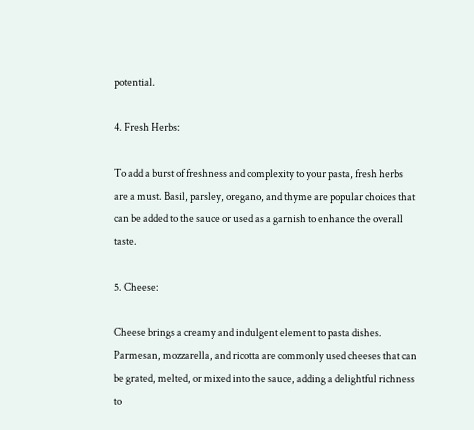potential.

4. Fresh Herbs:

To add a burst of freshness and complexity to your pasta, fresh herbs are a must. Basil, parsley, oregano, and thyme are popular choices that can be added to the sauce or used as a garnish to enhance the overall taste.

5. Cheese:

Cheese brings a creamy and indulgent element to pasta dishes. Parmesan, mozzarella, and ricotta are commonly used cheeses that can be grated, melted, or mixed into the sauce, adding a delightful richness to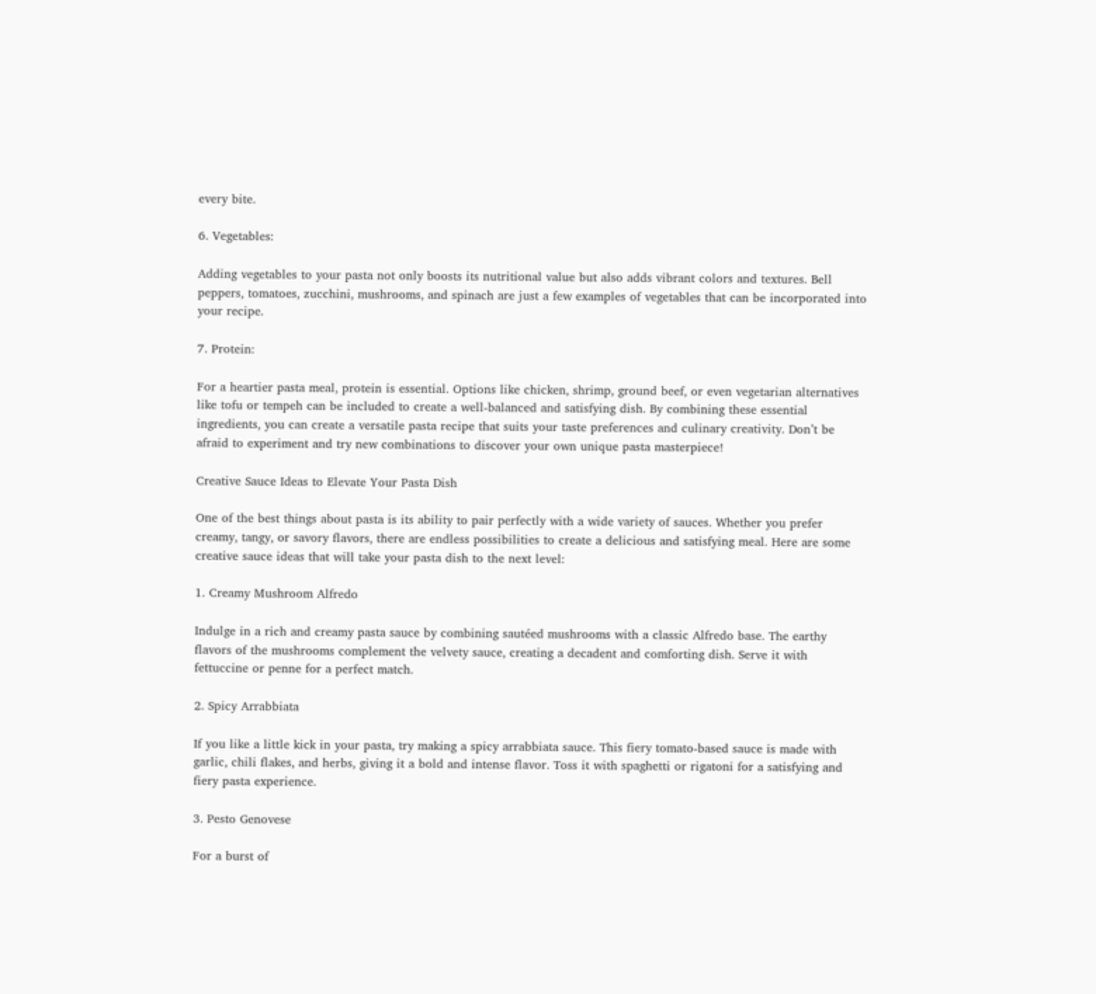every bite.

6. Vegetables:

Adding vegetables to your pasta not only boosts its nutritional value but also adds vibrant colors and textures. Bell peppers, tomatoes, zucchini, mushrooms, and spinach are just a few examples of vegetables that can be incorporated into your recipe.

7. Protein:

For a heartier pasta meal, protein is essential. Options like chicken, shrimp, ground beef, or even vegetarian alternatives like tofu or tempeh can be included to create a well-balanced and satisfying dish. By combining these essential ingredients, you can create a versatile pasta recipe that suits your taste preferences and culinary creativity. Don’t be afraid to experiment and try new combinations to discover your own unique pasta masterpiece!

Creative Sauce Ideas to Elevate Your Pasta Dish

One of the best things about pasta is its ability to pair perfectly with a wide variety of sauces. Whether you prefer creamy, tangy, or savory flavors, there are endless possibilities to create a delicious and satisfying meal. Here are some creative sauce ideas that will take your pasta dish to the next level:

1. Creamy Mushroom Alfredo

Indulge in a rich and creamy pasta sauce by combining sautéed mushrooms with a classic Alfredo base. The earthy flavors of the mushrooms complement the velvety sauce, creating a decadent and comforting dish. Serve it with fettuccine or penne for a perfect match.

2. Spicy Arrabbiata

If you like a little kick in your pasta, try making a spicy arrabbiata sauce. This fiery tomato-based sauce is made with garlic, chili flakes, and herbs, giving it a bold and intense flavor. Toss it with spaghetti or rigatoni for a satisfying and fiery pasta experience.

3. Pesto Genovese

For a burst of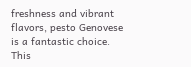freshness and vibrant flavors, pesto Genovese is a fantastic choice. This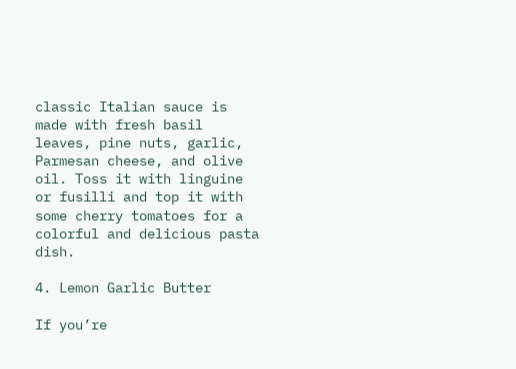classic Italian sauce is made with fresh basil leaves, pine nuts, garlic, Parmesan cheese, and olive oil. Toss it with linguine or fusilli and top it with some cherry tomatoes for a colorful and delicious pasta dish.

4. Lemon Garlic Butter

If you’re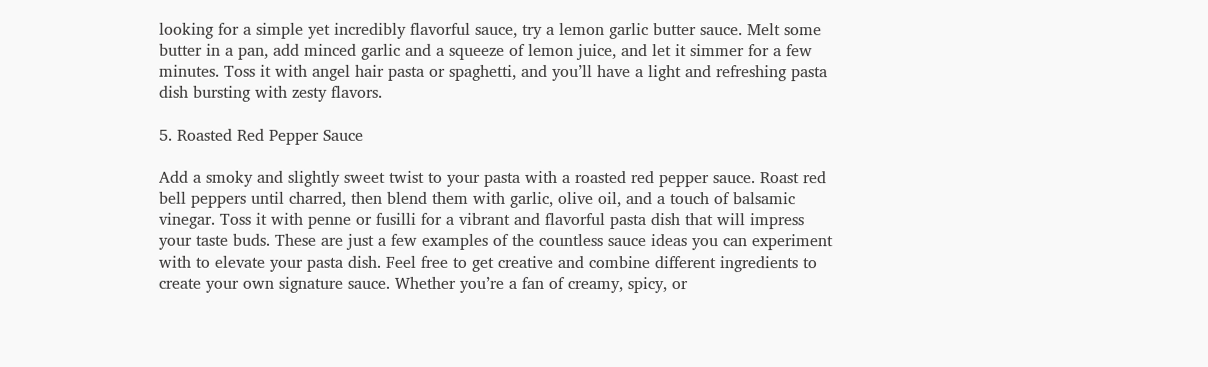looking for a simple yet incredibly flavorful sauce, try a lemon garlic butter sauce. Melt some butter in a pan, add minced garlic and a squeeze of lemon juice, and let it simmer for a few minutes. Toss it with angel hair pasta or spaghetti, and you’ll have a light and refreshing pasta dish bursting with zesty flavors.

5. Roasted Red Pepper Sauce

Add a smoky and slightly sweet twist to your pasta with a roasted red pepper sauce. Roast red bell peppers until charred, then blend them with garlic, olive oil, and a touch of balsamic vinegar. Toss it with penne or fusilli for a vibrant and flavorful pasta dish that will impress your taste buds. These are just a few examples of the countless sauce ideas you can experiment with to elevate your pasta dish. Feel free to get creative and combine different ingredients to create your own signature sauce. Whether you’re a fan of creamy, spicy, or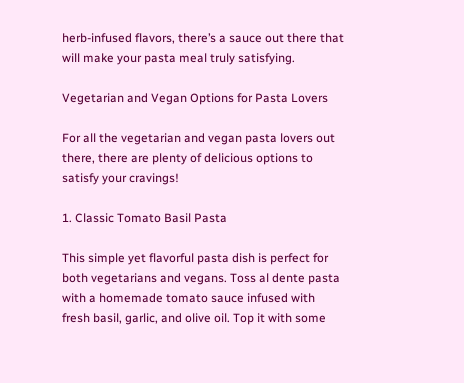herb-infused flavors, there’s a sauce out there that will make your pasta meal truly satisfying.

Vegetarian and Vegan Options for Pasta Lovers

For all the vegetarian and vegan pasta lovers out there, there are plenty of delicious options to satisfy your cravings!

1. Classic Tomato Basil Pasta

This simple yet flavorful pasta dish is perfect for both vegetarians and vegans. Toss al dente pasta with a homemade tomato sauce infused with fresh basil, garlic, and olive oil. Top it with some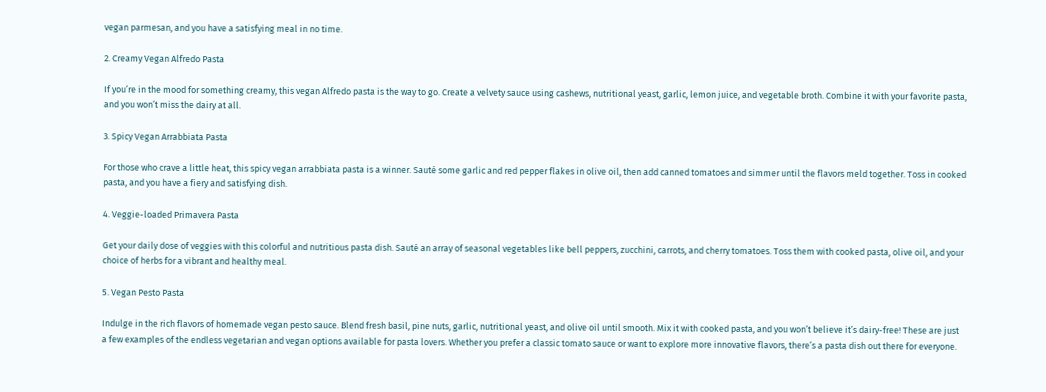vegan parmesan, and you have a satisfying meal in no time.

2. Creamy Vegan Alfredo Pasta

If you’re in the mood for something creamy, this vegan Alfredo pasta is the way to go. Create a velvety sauce using cashews, nutritional yeast, garlic, lemon juice, and vegetable broth. Combine it with your favorite pasta, and you won’t miss the dairy at all.

3. Spicy Vegan Arrabbiata Pasta

For those who crave a little heat, this spicy vegan arrabbiata pasta is a winner. Sauté some garlic and red pepper flakes in olive oil, then add canned tomatoes and simmer until the flavors meld together. Toss in cooked pasta, and you have a fiery and satisfying dish.

4. Veggie-loaded Primavera Pasta

Get your daily dose of veggies with this colorful and nutritious pasta dish. Sauté an array of seasonal vegetables like bell peppers, zucchini, carrots, and cherry tomatoes. Toss them with cooked pasta, olive oil, and your choice of herbs for a vibrant and healthy meal.

5. Vegan Pesto Pasta

Indulge in the rich flavors of homemade vegan pesto sauce. Blend fresh basil, pine nuts, garlic, nutritional yeast, and olive oil until smooth. Mix it with cooked pasta, and you won’t believe it’s dairy-free! These are just a few examples of the endless vegetarian and vegan options available for pasta lovers. Whether you prefer a classic tomato sauce or want to explore more innovative flavors, there’s a pasta dish out there for everyone.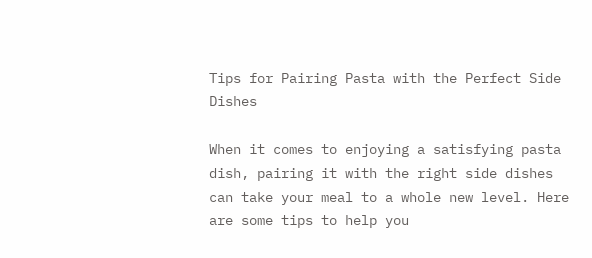Tips for Pairing Pasta with the Perfect Side Dishes

When it comes to enjoying a satisfying pasta dish, pairing it with the right side dishes can take your meal to a whole new level. Here are some tips to help you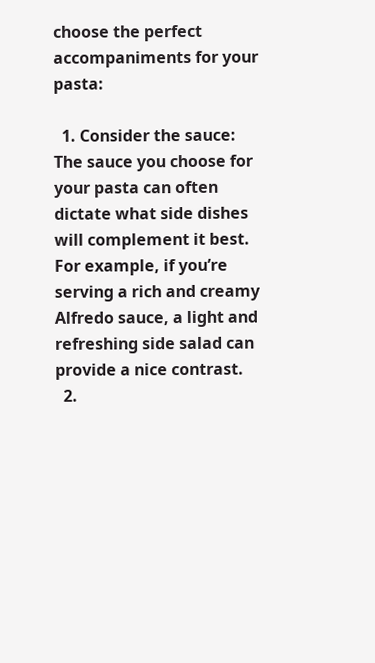choose the perfect accompaniments for your pasta:

  1. Consider the sauce: The sauce you choose for your pasta can often dictate what side dishes will complement it best. For example, if you’re serving a rich and creamy Alfredo sauce, a light and refreshing side salad can provide a nice contrast.
  2.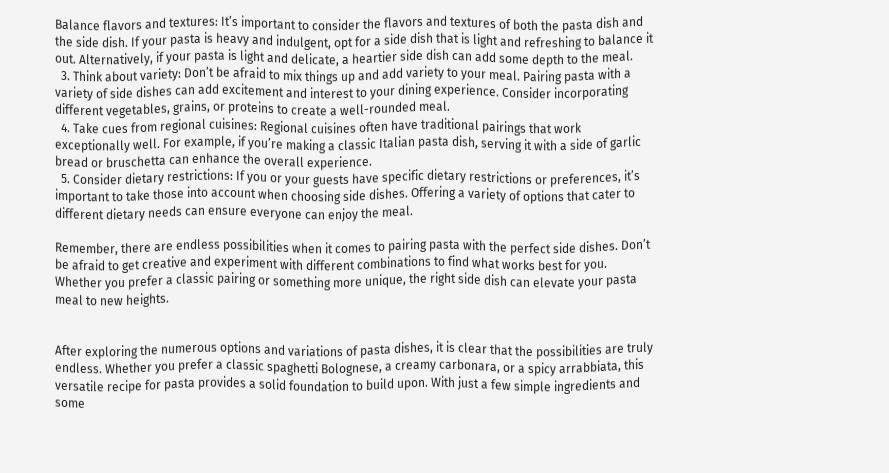Balance flavors and textures: It’s important to consider the flavors and textures of both the pasta dish and the side dish. If your pasta is heavy and indulgent, opt for a side dish that is light and refreshing to balance it out. Alternatively, if your pasta is light and delicate, a heartier side dish can add some depth to the meal.
  3. Think about variety: Don’t be afraid to mix things up and add variety to your meal. Pairing pasta with a variety of side dishes can add excitement and interest to your dining experience. Consider incorporating different vegetables, grains, or proteins to create a well-rounded meal.
  4. Take cues from regional cuisines: Regional cuisines often have traditional pairings that work exceptionally well. For example, if you’re making a classic Italian pasta dish, serving it with a side of garlic bread or bruschetta can enhance the overall experience.
  5. Consider dietary restrictions: If you or your guests have specific dietary restrictions or preferences, it’s important to take those into account when choosing side dishes. Offering a variety of options that cater to different dietary needs can ensure everyone can enjoy the meal.

Remember, there are endless possibilities when it comes to pairing pasta with the perfect side dishes. Don’t be afraid to get creative and experiment with different combinations to find what works best for you. Whether you prefer a classic pairing or something more unique, the right side dish can elevate your pasta meal to new heights.


After exploring the numerous options and variations of pasta dishes, it is clear that the possibilities are truly endless. Whether you prefer a classic spaghetti Bolognese, a creamy carbonara, or a spicy arrabbiata, this versatile recipe for pasta provides a solid foundation to build upon. With just a few simple ingredients and some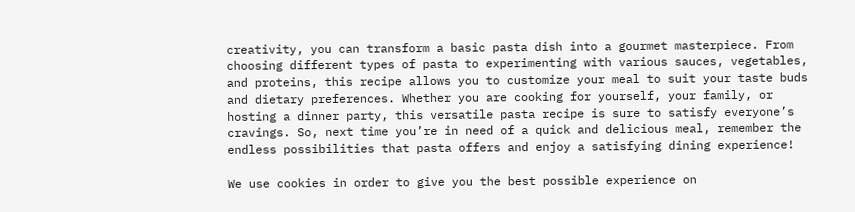creativity, you can transform a basic pasta dish into a gourmet masterpiece. From choosing different types of pasta to experimenting with various sauces, vegetables, and proteins, this recipe allows you to customize your meal to suit your taste buds and dietary preferences. Whether you are cooking for yourself, your family, or hosting a dinner party, this versatile pasta recipe is sure to satisfy everyone’s cravings. So, next time you’re in need of a quick and delicious meal, remember the endless possibilities that pasta offers and enjoy a satisfying dining experience!

We use cookies in order to give you the best possible experience on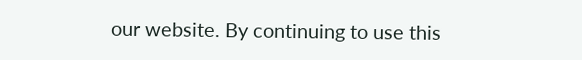our website. By continuing to use this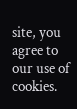site, you agree to our use of cookies.